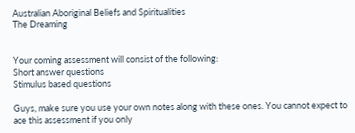Australian Aboriginal Beliefs and Spiritualities
The Dreaming


Your coming assessment will consist of the following:
Short answer questions
Stimulus based questions

Guys, make sure you use your own notes along with these ones. You cannot expect to ace this assessment if you only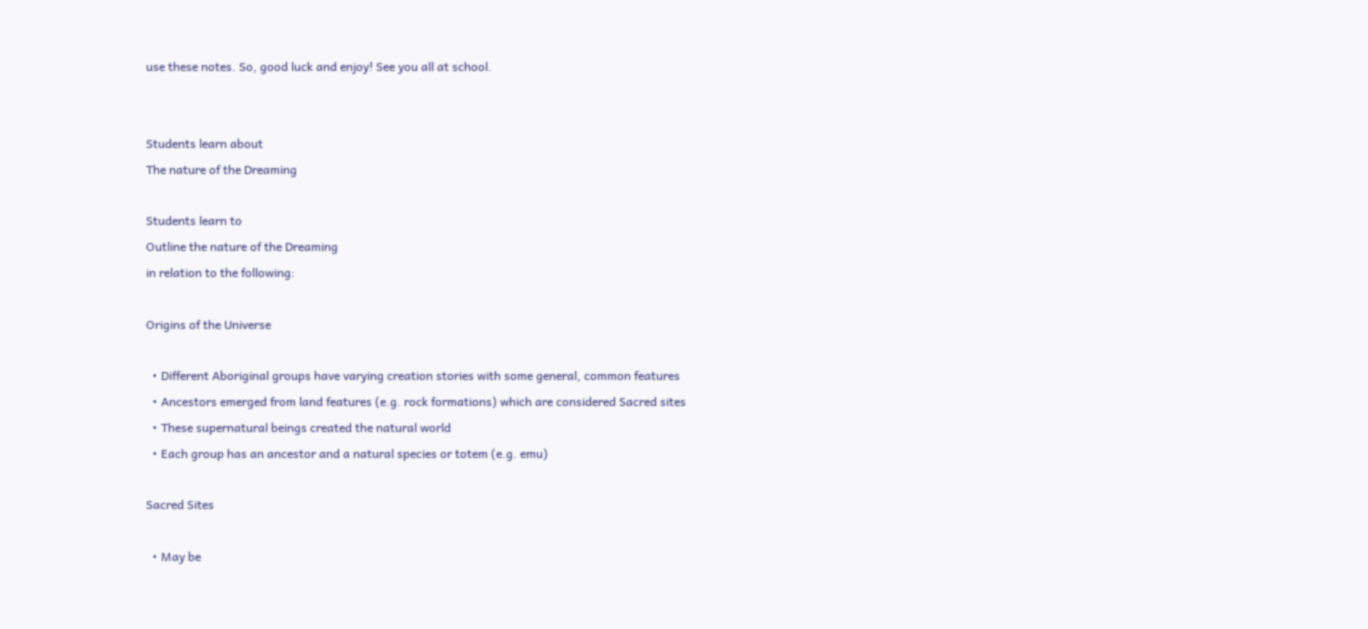use these notes. So, good luck and enjoy! See you all at school.


Students learn about
The nature of the Dreaming

Students learn to
Outline the nature of the Dreaming
in relation to the following:

Origins of the Universe

  • Different Aboriginal groups have varying creation stories with some general, common features
  • Ancestors emerged from land features (e.g. rock formations) which are considered Sacred sites
  • These supernatural beings created the natural world
  • Each group has an ancestor and a natural species or totem (e.g. emu)

Sacred Sites

  • May be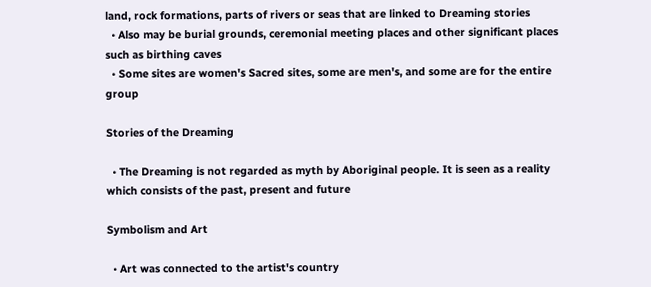land, rock formations, parts of rivers or seas that are linked to Dreaming stories
  • Also may be burial grounds, ceremonial meeting places and other significant places such as birthing caves
  • Some sites are women's Sacred sites, some are men's, and some are for the entire group

Stories of the Dreaming

  • The Dreaming is not regarded as myth by Aboriginal people. It is seen as a reality which consists of the past, present and future

Symbolism and Art

  • Art was connected to the artist's country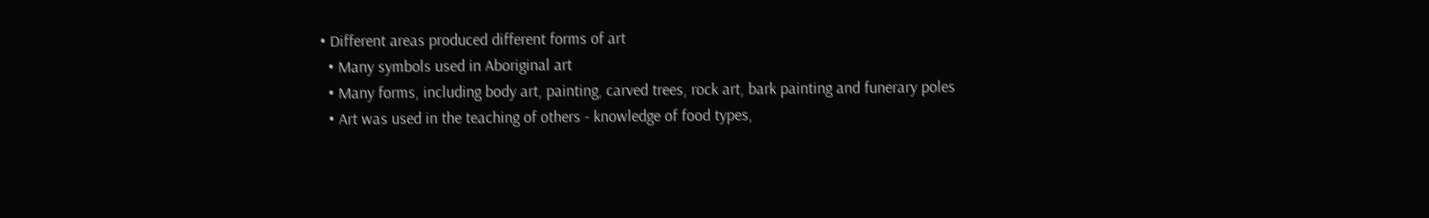• Different areas produced different forms of art
  • Many symbols used in Aboriginal art
  • Many forms, including body art, painting, carved trees, rock art, bark painting and funerary poles
  • Art was used in the teaching of others - knowledge of food types,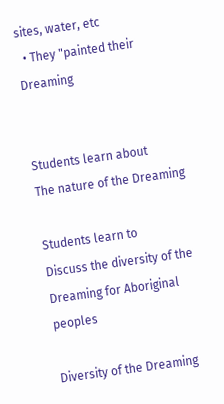sites, water, etc
  • They "painted their Dreaming


Students learn about
The nature of the Dreaming

Students learn to
Discuss the diversity of the Dreaming for Aboriginal peoples

Diversity of the Dreaming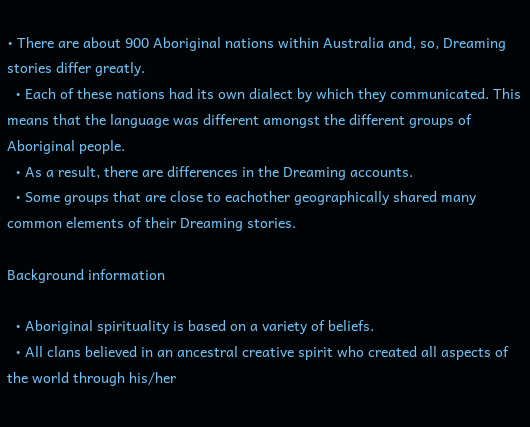• There are about 900 Aboriginal nations within Australia and, so, Dreaming stories differ greatly.
  • Each of these nations had its own dialect by which they communicated. This means that the language was different amongst the different groups of Aboriginal people.
  • As a result, there are differences in the Dreaming accounts.
  • Some groups that are close to eachother geographically shared many common elements of their Dreaming stories.

Background information

  • Aboriginal spirituality is based on a variety of beliefs.
  • All clans believed in an ancestral creative spirit who created all aspects of the world through his/her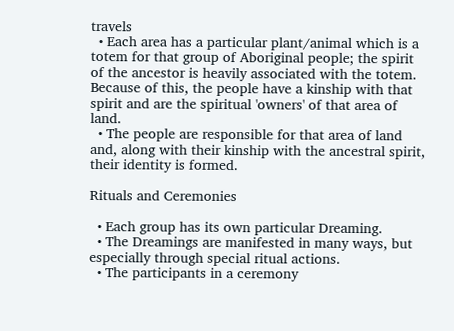travels
  • Each area has a particular plant/animal which is a totem for that group of Aboriginal people; the spirit of the ancestor is heavily associated with the totem. Because of this, the people have a kinship with that spirit and are the spiritual 'owners' of that area of land.
  • The people are responsible for that area of land and, along with their kinship with the ancestral spirit, their identity is formed.

Rituals and Ceremonies

  • Each group has its own particular Dreaming.
  • The Dreamings are manifested in many ways, but especially through special ritual actions.
  • The participants in a ceremony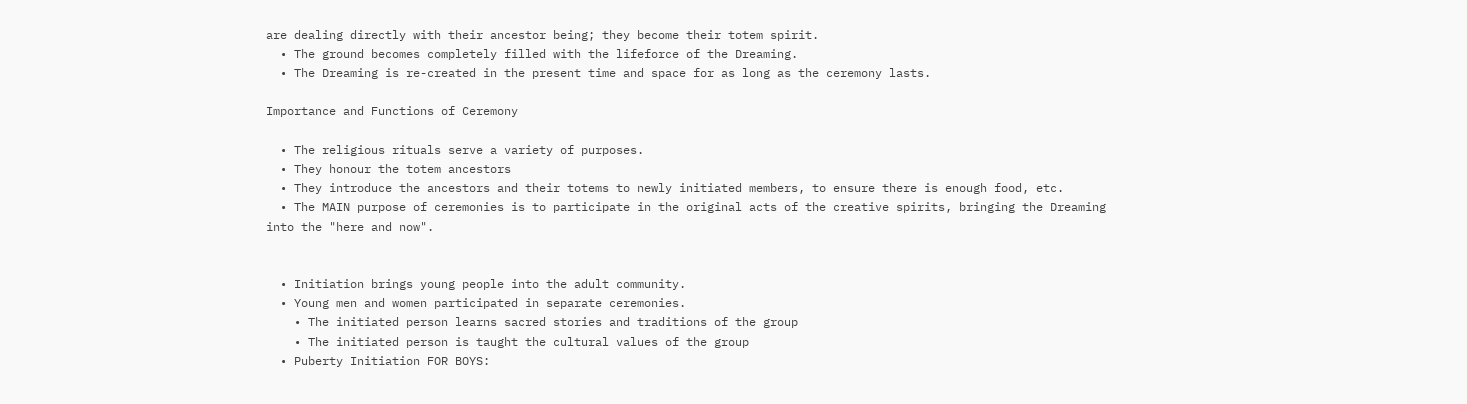are dealing directly with their ancestor being; they become their totem spirit.
  • The ground becomes completely filled with the lifeforce of the Dreaming.
  • The Dreaming is re-created in the present time and space for as long as the ceremony lasts.

Importance and Functions of Ceremony

  • The religious rituals serve a variety of purposes.
  • They honour the totem ancestors
  • They introduce the ancestors and their totems to newly initiated members, to ensure there is enough food, etc.
  • The MAIN purpose of ceremonies is to participate in the original acts of the creative spirits, bringing the Dreaming into the "here and now".


  • Initiation brings young people into the adult community.
  • Young men and women participated in separate ceremonies.
    • The initiated person learns sacred stories and traditions of the group
    • The initiated person is taught the cultural values of the group
  • Puberty Initiation FOR BOYS: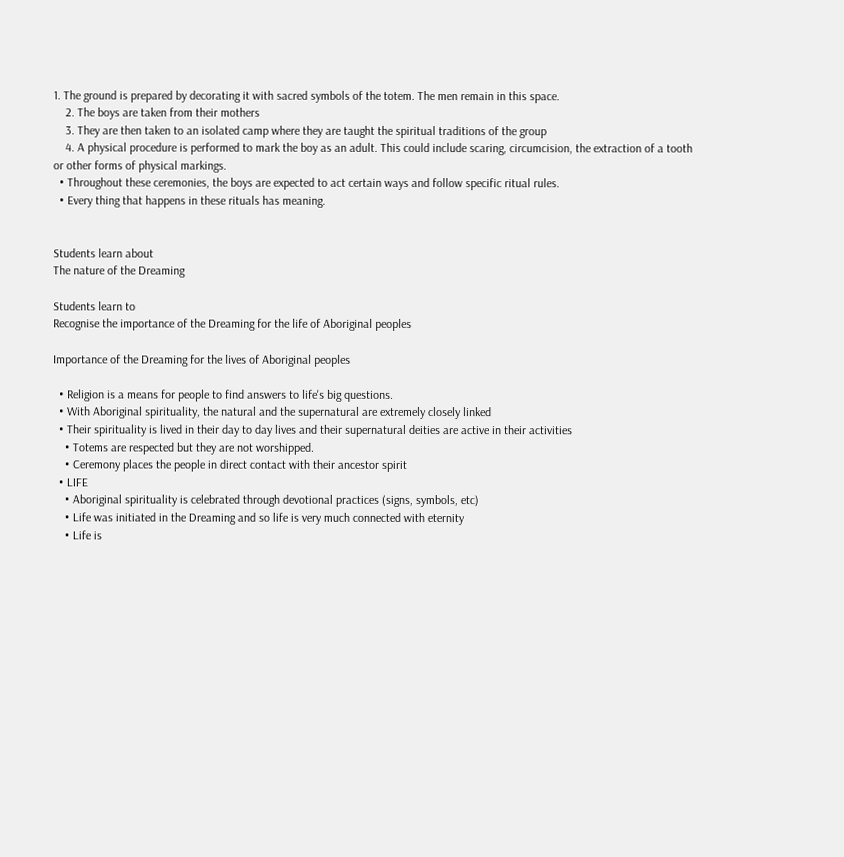1. The ground is prepared by decorating it with sacred symbols of the totem. The men remain in this space.
    2. The boys are taken from their mothers
    3. They are then taken to an isolated camp where they are taught the spiritual traditions of the group
    4. A physical procedure is performed to mark the boy as an adult. This could include scaring, circumcision, the extraction of a tooth or other forms of physical markings.
  • Throughout these ceremonies, the boys are expected to act certain ways and follow specific ritual rules.
  • Every thing that happens in these rituals has meaning.


Students learn about
The nature of the Dreaming

Students learn to
Recognise the importance of the Dreaming for the life of Aboriginal peoples

Importance of the Dreaming for the lives of Aboriginal peoples

  • Religion is a means for people to find answers to life's big questions.
  • With Aboriginal spirituality, the natural and the supernatural are extremely closely linked
  • Their spirituality is lived in their day to day lives and their supernatural deities are active in their activities
    • Totems are respected but they are not worshipped.
    • Ceremony places the people in direct contact with their ancestor spirit
  • LIFE
    • Aboriginal spirituality is celebrated through devotional practices (signs, symbols, etc)
    • Life was initiated in the Dreaming and so life is very much connected with eternity
    • Life is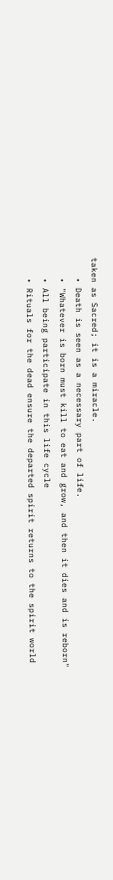taken as Sacred; it is a miracle.
    • Death is seen as a necessary part of life.
    • "Whatever is born must kill to eat and grow, and then it dies and is reborn"
    • All being participate in this life cycle
    • Rituals for the dead ensure the departed spirit returns to the spirit world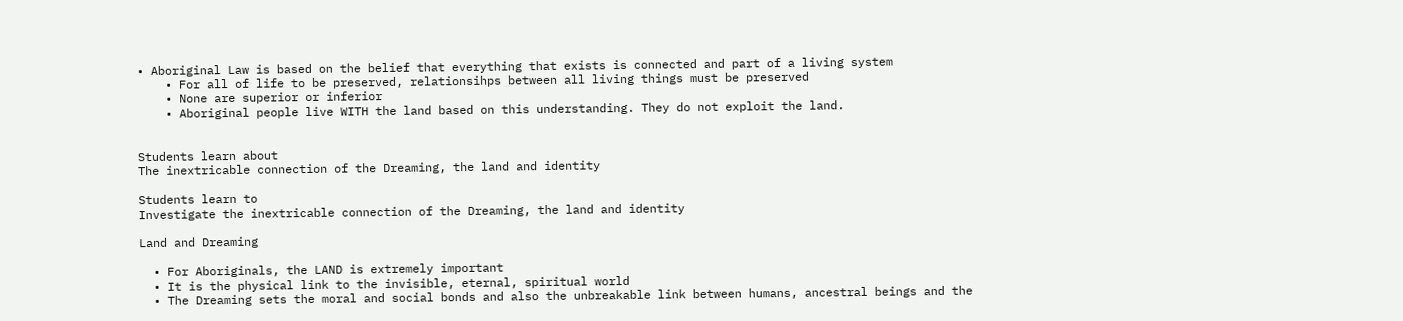• Aboriginal Law is based on the belief that everything that exists is connected and part of a living system
    • For all of life to be preserved, relationsihps between all living things must be preserved
    • None are superior or inferior
    • Aboriginal people live WITH the land based on this understanding. They do not exploit the land.


Students learn about
The inextricable connection of the Dreaming, the land and identity

Students learn to
Investigate the inextricable connection of the Dreaming, the land and identity

Land and Dreaming

  • For Aboriginals, the LAND is extremely important
  • It is the physical link to the invisible, eternal, spiritual world
  • The Dreaming sets the moral and social bonds and also the unbreakable link between humans, ancestral beings and the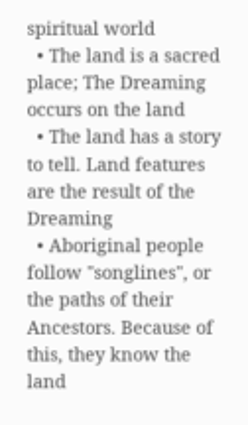spiritual world
  • The land is a sacred place; The Dreaming occurs on the land
  • The land has a story to tell. Land features are the result of the Dreaming
  • Aboriginal people follow "songlines", or the paths of their Ancestors. Because of this, they know the land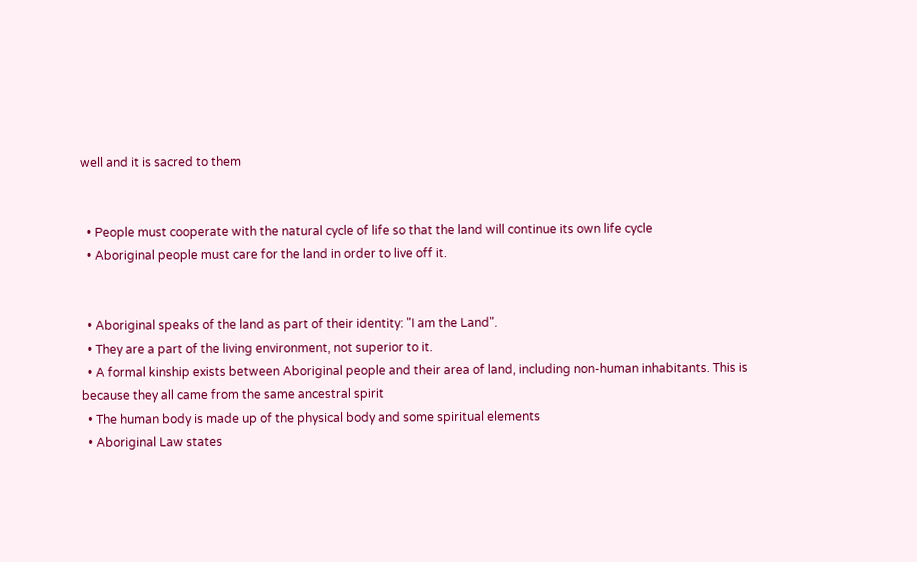well and it is sacred to them


  • People must cooperate with the natural cycle of life so that the land will continue its own life cycle
  • Aboriginal people must care for the land in order to live off it.


  • Aboriginal speaks of the land as part of their identity: "I am the Land".
  • They are a part of the living environment, not superior to it.
  • A formal kinship exists between Aboriginal people and their area of land, including non-human inhabitants. This is because they all came from the same ancestral spirit
  • The human body is made up of the physical body and some spiritual elements
  • Aboriginal Law states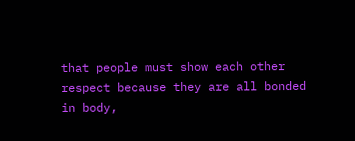that people must show each other respect because they are all bonded in body,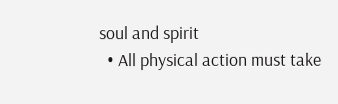soul and spirit
  • All physical action must take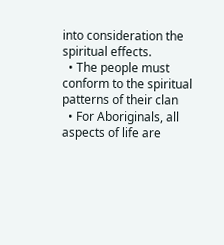into consideration the spiritual effects.
  • The people must conform to the spiritual patterns of their clan
  • For Aboriginals, all aspects of life are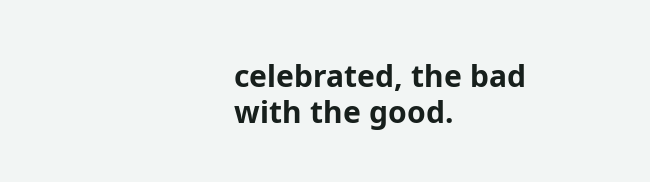celebrated, the bad with the good.